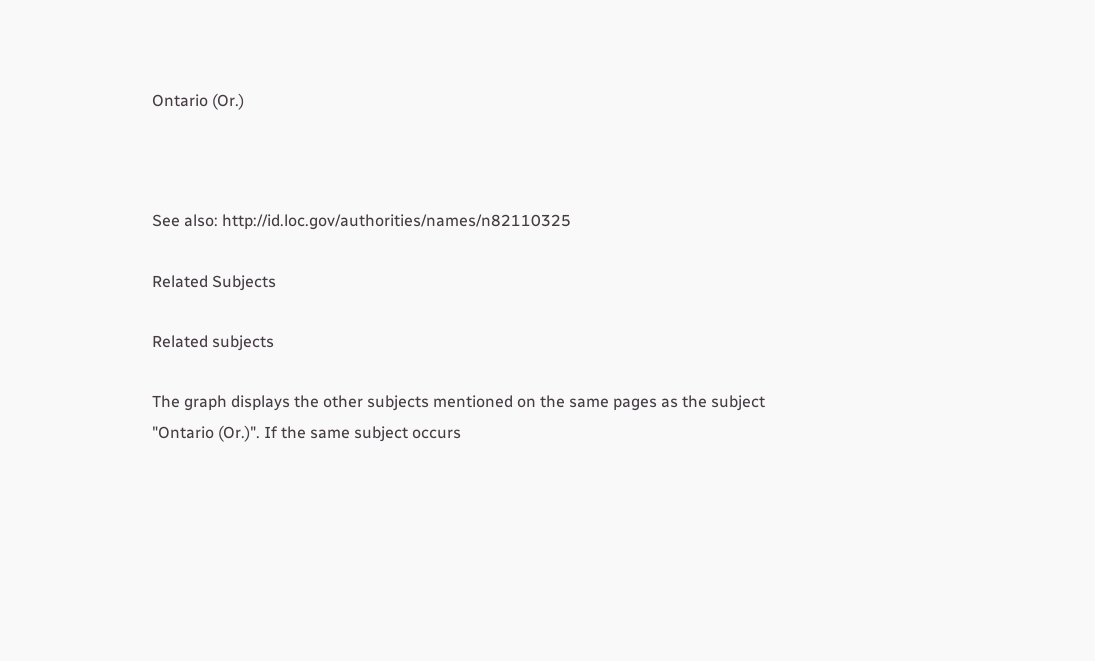Ontario (Or.)



See also: http://id.loc.gov/authorities/names/n82110325

Related Subjects

Related subjects

The graph displays the other subjects mentioned on the same pages as the subject "Ontario (Or.)". If the same subject occurs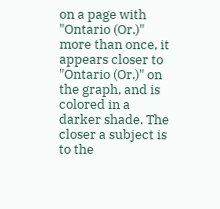on a page with "Ontario (Or.)" more than once, it appears closer to "Ontario (Or.)" on the graph, and is colored in a darker shade. The closer a subject is to the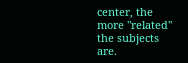center, the more "related" the subjects are.